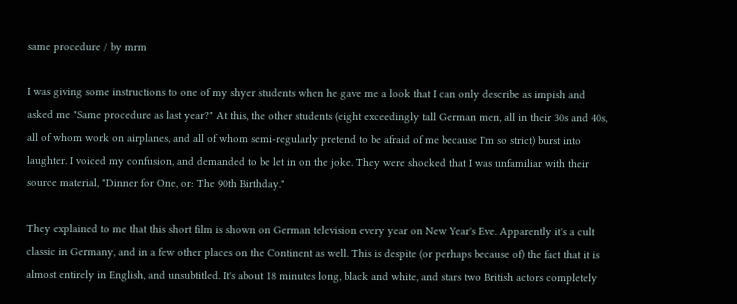same procedure / by mrm

I was giving some instructions to one of my shyer students when he gave me a look that I can only describe as impish and asked me "Same procedure as last year?" At this, the other students (eight exceedingly tall German men, all in their 30s and 40s, all of whom work on airplanes, and all of whom semi-regularly pretend to be afraid of me because I'm so strict) burst into laughter. I voiced my confusion, and demanded to be let in on the joke. They were shocked that I was unfamiliar with their source material, "Dinner for One, or: The 90th Birthday."

They explained to me that this short film is shown on German television every year on New Year's Eve. Apparently it's a cult classic in Germany, and in a few other places on the Continent as well. This is despite (or perhaps because of) the fact that it is almost entirely in English, and unsubtitled. It's about 18 minutes long, black and white, and stars two British actors completely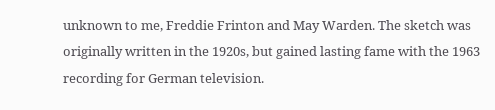unknown to me, Freddie Frinton and May Warden. The sketch was originally written in the 1920s, but gained lasting fame with the 1963 recording for German television.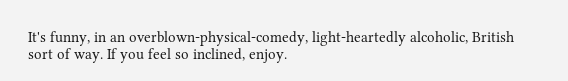It's funny, in an overblown-physical-comedy, light-heartedly alcoholic, British sort of way. If you feel so inclined, enjoy.